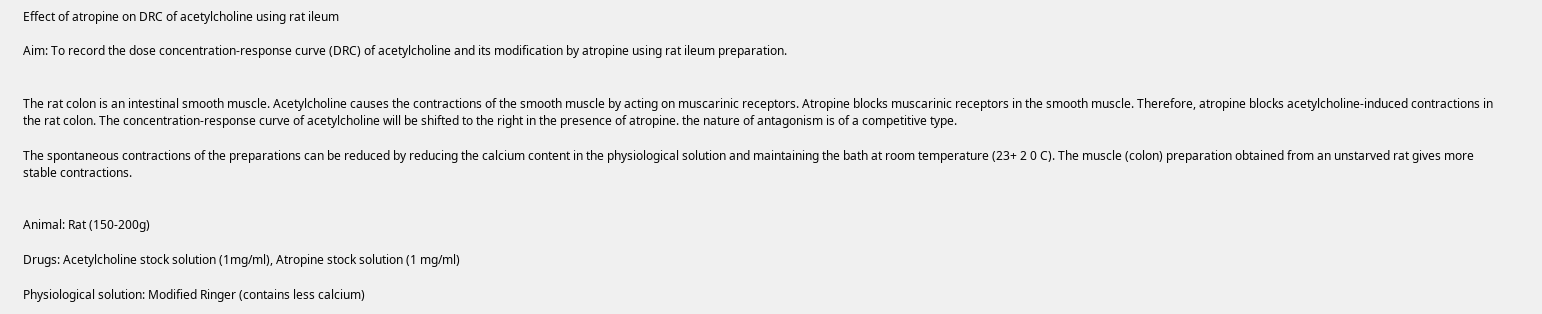Effect of atropine on DRC of acetylcholine using rat ileum

Aim: To record the dose concentration-response curve (DRC) of acetylcholine and its modification by atropine using rat ileum preparation.


The rat colon is an intestinal smooth muscle. Acetylcholine causes the contractions of the smooth muscle by acting on muscarinic receptors. Atropine blocks muscarinic receptors in the smooth muscle. Therefore, atropine blocks acetylcholine-induced contractions in the rat colon. The concentration-response curve of acetylcholine will be shifted to the right in the presence of atropine. the nature of antagonism is of a competitive type.

The spontaneous contractions of the preparations can be reduced by reducing the calcium content in the physiological solution and maintaining the bath at room temperature (23+ 2 0 C). The muscle (colon) preparation obtained from an unstarved rat gives more stable contractions.


Animal: Rat (150-200g)

Drugs: Acetylcholine stock solution (1mg/ml), Atropine stock solution (1 mg/ml)

Physiological solution: Modified Ringer (contains less calcium)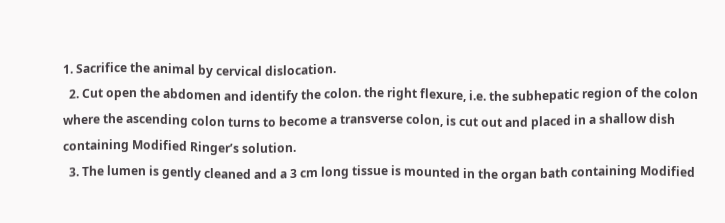1. Sacrifice the animal by cervical dislocation.
  2. Cut open the abdomen and identify the colon. the right flexure, i.e. the subhepatic region of the colon where the ascending colon turns to become a transverse colon, is cut out and placed in a shallow dish containing Modified Ringer’s solution.
  3. The lumen is gently cleaned and a 3 cm long tissue is mounted in the organ bath containing Modified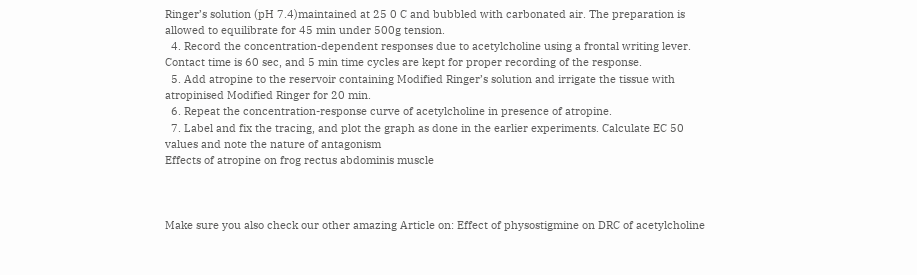Ringer’s solution (pH 7.4)maintained at 25 0 C and bubbled with carbonated air. The preparation is allowed to equilibrate for 45 min under 500g tension.
  4. Record the concentration-dependent responses due to acetylcholine using a frontal writing lever. Contact time is 60 sec, and 5 min time cycles are kept for proper recording of the response.
  5. Add atropine to the reservoir containing Modified Ringer’s solution and irrigate the tissue with atropinised Modified Ringer for 20 min.
  6. Repeat the concentration-response curve of acetylcholine in presence of atropine.
  7. Label and fix the tracing, and plot the graph as done in the earlier experiments. Calculate EC 50 values and note the nature of antagonism
Effects of atropine on frog rectus abdominis muscle



Make sure you also check our other amazing Article on: Effect of physostigmine on DRC of acetylcholine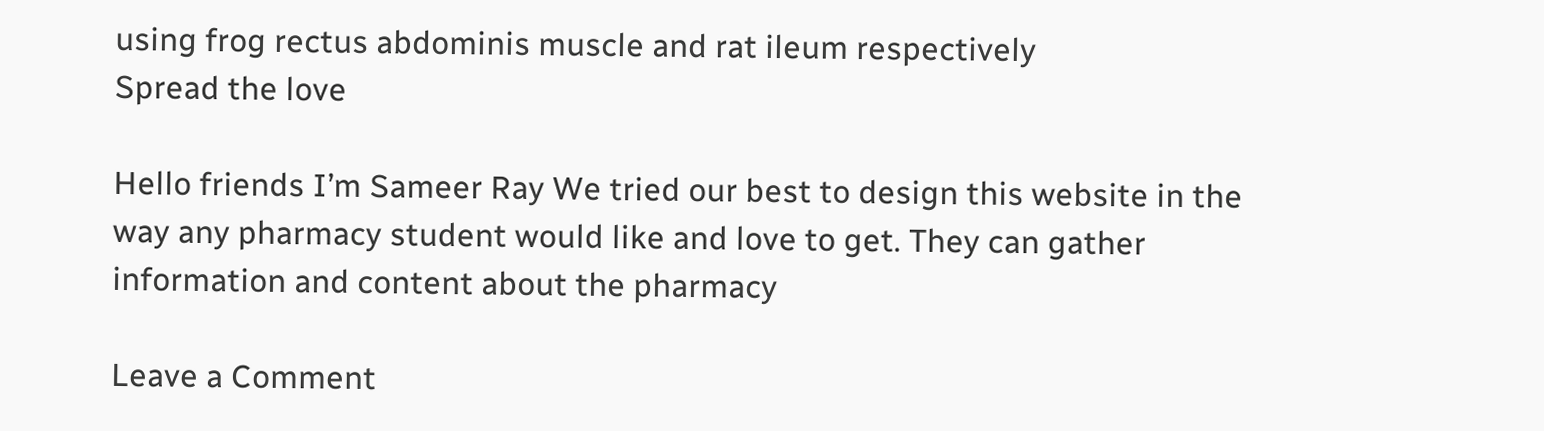using frog rectus abdominis muscle and rat ileum respectively
Spread the love

Hello friends I’m Sameer Ray We tried our best to design this website in the way any pharmacy student would like and love to get. They can gather information and content about the pharmacy

Leave a Comment